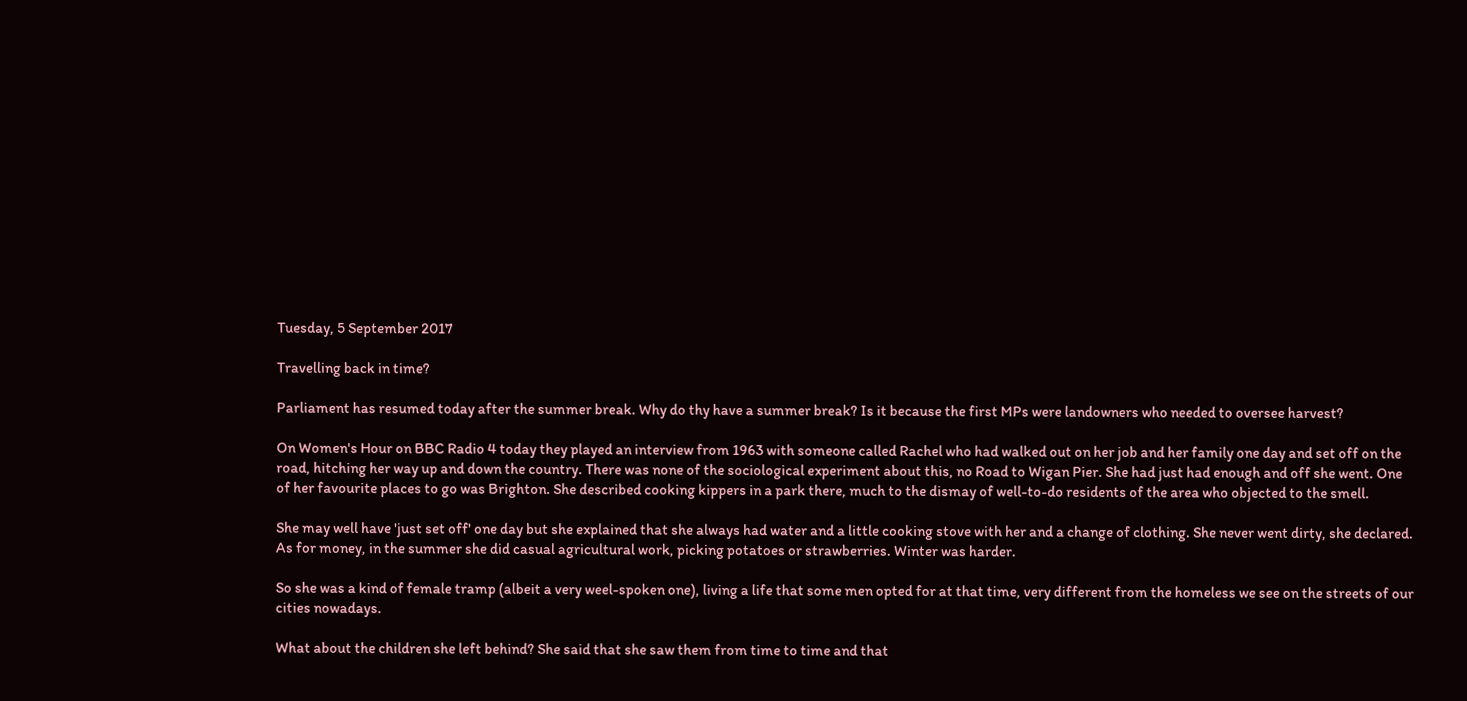Tuesday, 5 September 2017

Travelling back in time?

Parliament has resumed today after the summer break. Why do thy have a summer break? Is it because the first MPs were landowners who needed to oversee harvest?

On Women's Hour on BBC Radio 4 today they played an interview from 1963 with someone called Rachel who had walked out on her job and her family one day and set off on the road, hitching her way up and down the country. There was none of the sociological experiment about this, no Road to Wigan Pier. She had just had enough and off she went. One of her favourite places to go was Brighton. She described cooking kippers in a park there, much to the dismay of well-to-do residents of the area who objected to the smell.

She may well have 'just set off' one day but she explained that she always had water and a little cooking stove with her and a change of clothing. She never went dirty, she declared. As for money, in the summer she did casual agricultural work, picking potatoes or strawberries. Winter was harder.

So she was a kind of female tramp (albeit a very weel-spoken one), living a life that some men opted for at that time, very different from the homeless we see on the streets of our cities nowadays.

What about the children she left behind? She said that she saw them from time to time and that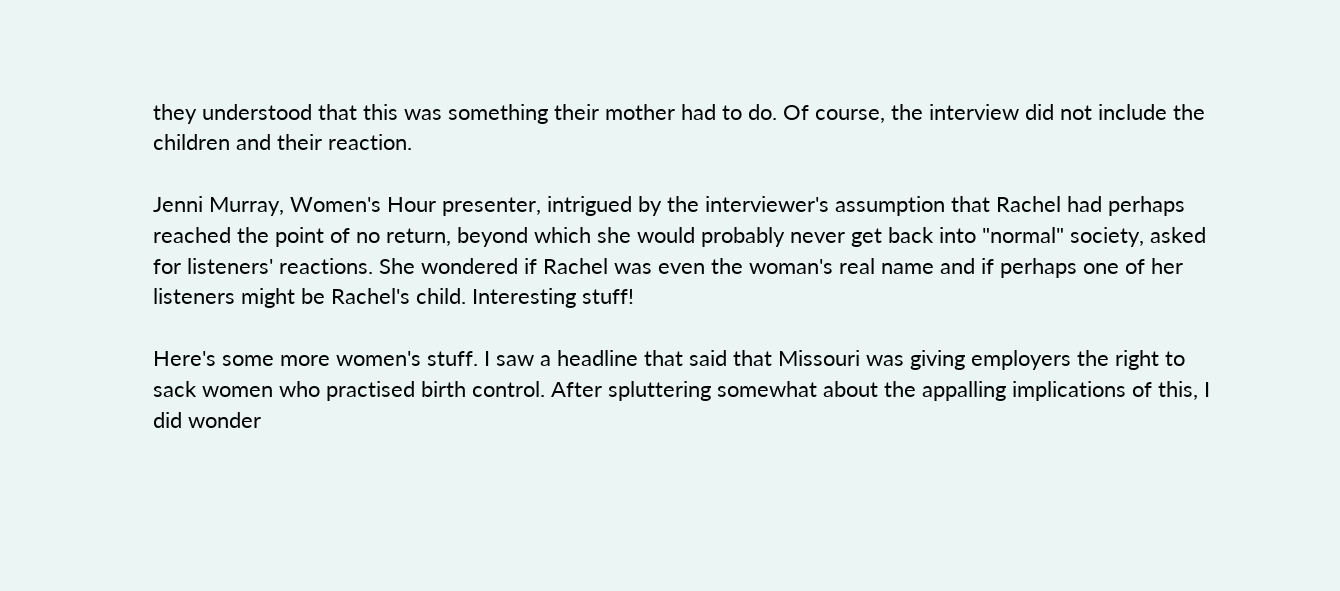they understood that this was something their mother had to do. Of course, the interview did not include the children and their reaction.

Jenni Murray, Women's Hour presenter, intrigued by the interviewer's assumption that Rachel had perhaps reached the point of no return, beyond which she would probably never get back into "normal" society, asked for listeners' reactions. She wondered if Rachel was even the woman's real name and if perhaps one of her listeners might be Rachel's child. Interesting stuff!

Here's some more women's stuff. I saw a headline that said that Missouri was giving employers the right to sack women who practised birth control. After spluttering somewhat about the appalling implications of this, I did wonder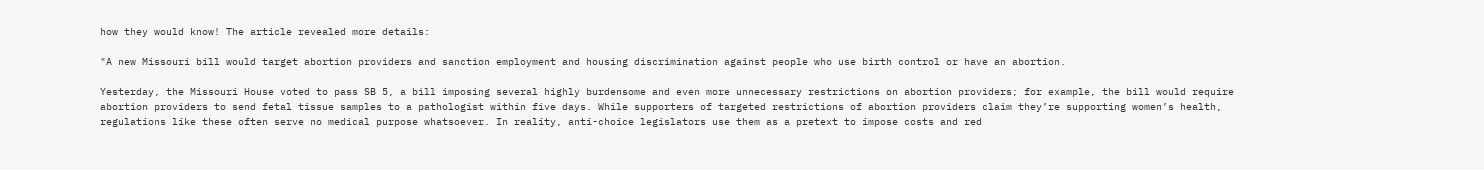how they would know! The article revealed more details:

"A new Missouri bill would target abortion providers and sanction employment and housing discrimination against people who use birth control or have an abortion.

Yesterday, the Missouri House voted to pass SB 5, a bill imposing several highly burdensome and even more unnecessary restrictions on abortion providers; for example, the bill would require abortion providers to send fetal tissue samples to a pathologist within five days. While supporters of targeted restrictions of abortion providers claim they’re supporting women’s health, regulations like these often serve no medical purpose whatsoever. In reality, anti-choice legislators use them as a pretext to impose costs and red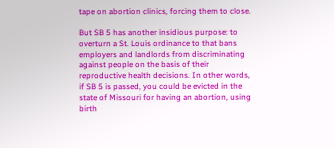tape on abortion clinics, forcing them to close.

But SB 5 has another insidious purpose: to overturn a St. Louis ordinance to that bans employers and landlords from discriminating against people on the basis of their reproductive health decisions. In other words, if SB 5 is passed, you could be evicted in the state of Missouri for having an abortion, using birth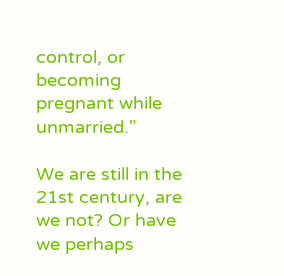control, or becoming pregnant while unmarried."

We are still in the 21st century, are we not? Or have we perhaps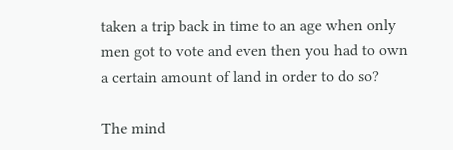taken a trip back in time to an age when only men got to vote and even then you had to own a certain amount of land in order to do so?

The mind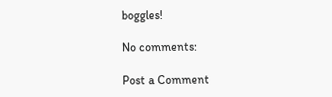boggles!

No comments:

Post a Comment